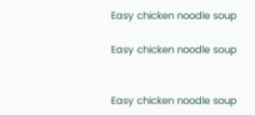Easy chicken noodle soup

Easy chicken noodle soup


Easy chicken noodle soup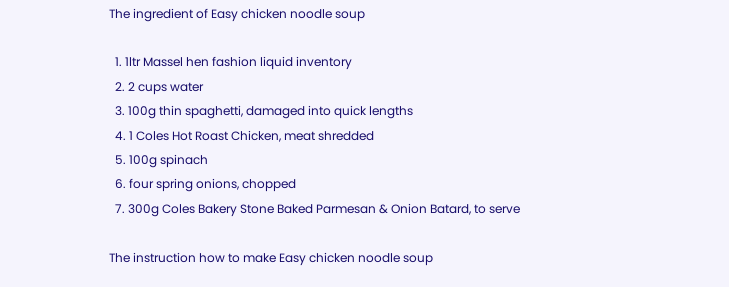The ingredient of Easy chicken noodle soup

  1. 1ltr Massel hen fashion liquid inventory
  2. 2 cups water
  3. 100g thin spaghetti, damaged into quick lengths
  4. 1 Coles Hot Roast Chicken, meat shredded
  5. 100g spinach
  6. four spring onions, chopped
  7. 300g Coles Bakery Stone Baked Parmesan & Onion Batard, to serve

The instruction how to make Easy chicken noodle soup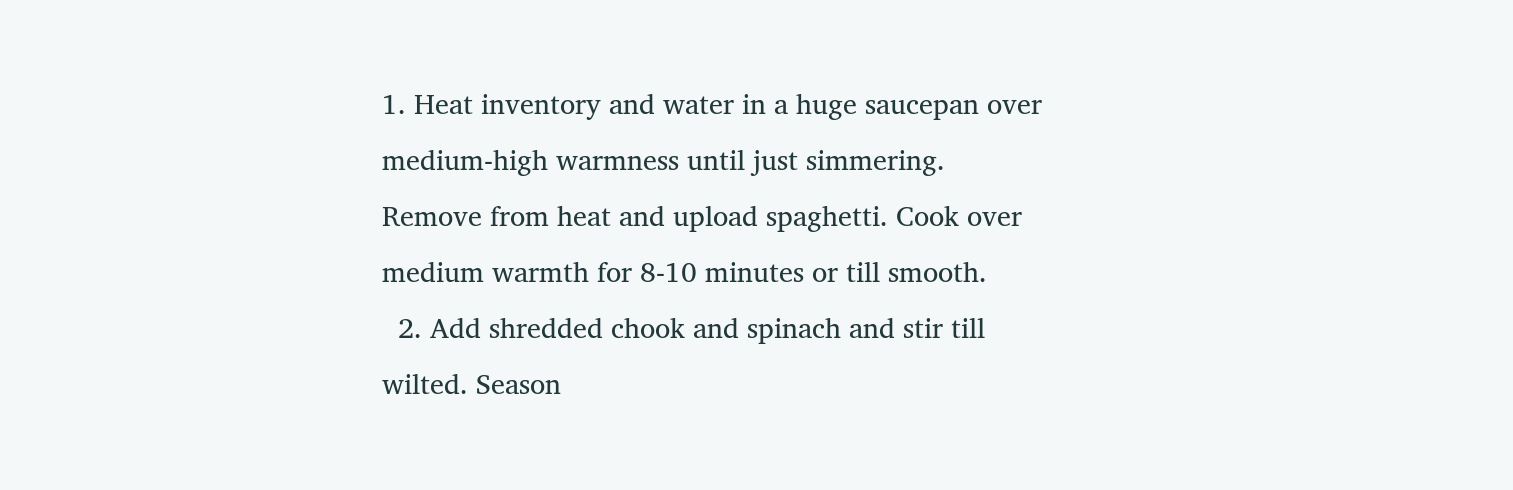1. Heat inventory and water in a huge saucepan over medium-high warmness until just simmering. Remove from heat and upload spaghetti. Cook over medium warmth for 8-10 minutes or till smooth.
  2. Add shredded chook and spinach and stir till wilted. Season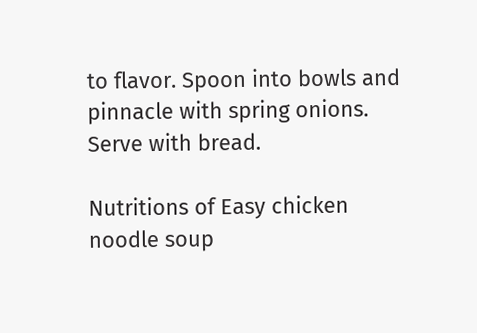to flavor. Spoon into bowls and pinnacle with spring onions. Serve with bread.

Nutritions of Easy chicken noodle soup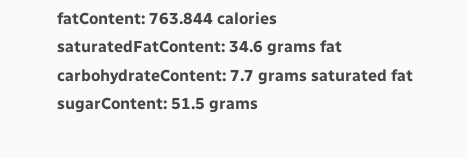fatContent: 763.844 calories
saturatedFatContent: 34.6 grams fat
carbohydrateContent: 7.7 grams saturated fat
sugarContent: 51.5 grams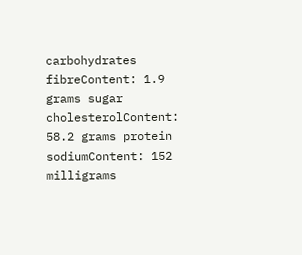carbohydrates
fibreContent: 1.9 grams sugar
cholesterolContent: 58.2 grams protein
sodiumContent: 152 milligrams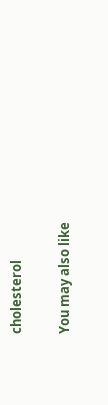cholesterol


You may also like